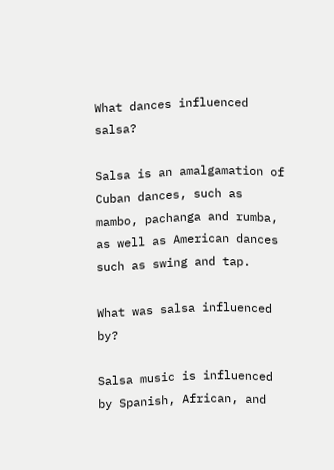What dances influenced salsa?

Salsa is an amalgamation of Cuban dances, such as mambo, pachanga and rumba, as well as American dances such as swing and tap.

What was salsa influenced by?

Salsa music is influenced by Spanish, African, and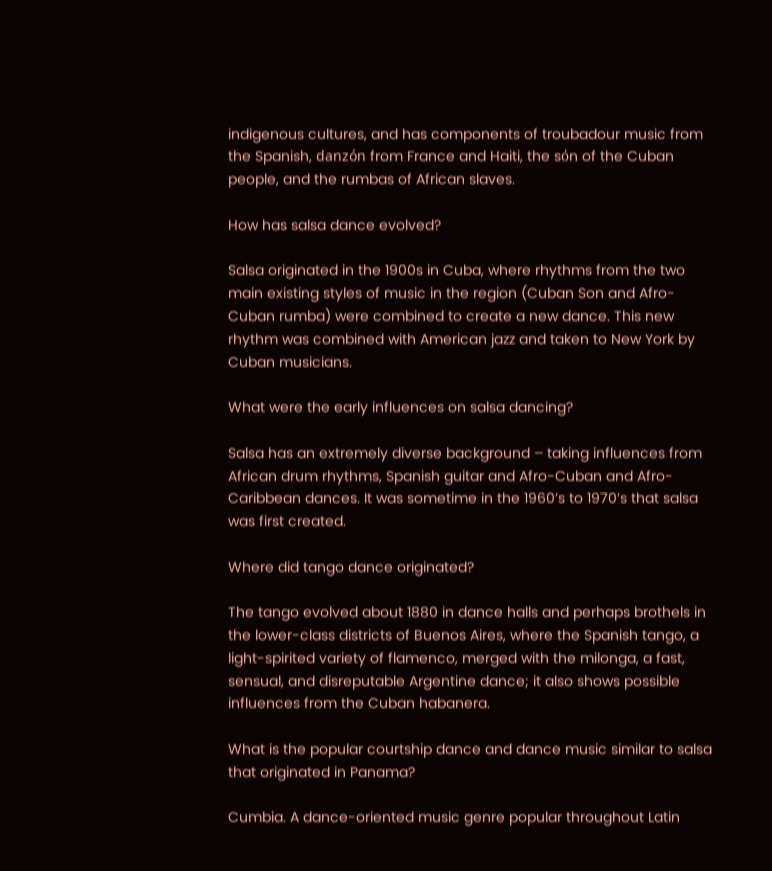indigenous cultures, and has components of troubadour music from the Spanish, danzón from France and Haiti, the sόn of the Cuban people, and the rumbas of African slaves.

How has salsa dance evolved?

Salsa originated in the 1900s in Cuba, where rhythms from the two main existing styles of music in the region (Cuban Son and Afro-Cuban rumba) were combined to create a new dance. This new rhythm was combined with American jazz and taken to New York by Cuban musicians.

What were the early influences on salsa dancing?

Salsa has an extremely diverse background – taking influences from African drum rhythms, Spanish guitar and Afro-Cuban and Afro-Caribbean dances. It was sometime in the 1960’s to 1970’s that salsa was first created.

Where did tango dance originated?

The tango evolved about 1880 in dance halls and perhaps brothels in the lower-class districts of Buenos Aires, where the Spanish tango, a light-spirited variety of flamenco, merged with the milonga, a fast, sensual, and disreputable Argentine dance; it also shows possible influences from the Cuban habanera.

What is the popular courtship dance and dance music similar to salsa that originated in Panama?

Cumbia. A dance-oriented music genre popular throughout Latin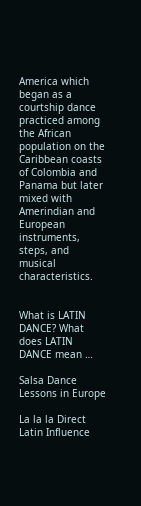America which began as a courtship dance practiced among the African population on the Caribbean coasts of Colombia and Panama but later mixed with Amerindian and European instruments, steps, and musical characteristics.


What is LATIN DANCE? What does LATIN DANCE mean …

Salsa Dance Lessons in Europe

La la la Direct Latin Influence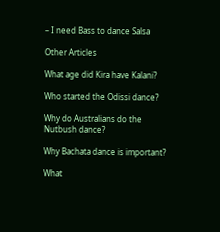– I need Bass to dance Salsa

Other Articles

What age did Kira have Kalani?

Who started the Odissi dance?

Why do Australians do the Nutbush dance?

Why Bachata dance is important?

What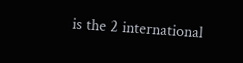is the 2 international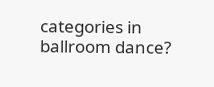categories in ballroom dance?